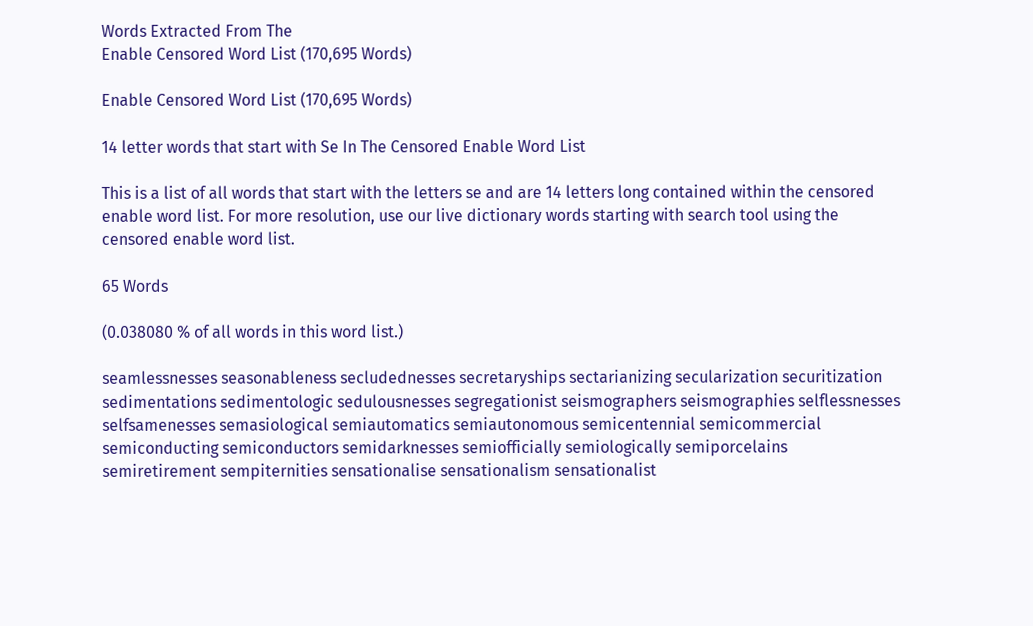Words Extracted From The
Enable Censored Word List (170,695 Words)

Enable Censored Word List (170,695 Words)

14 letter words that start with Se In The Censored Enable Word List

This is a list of all words that start with the letters se and are 14 letters long contained within the censored enable word list. For more resolution, use our live dictionary words starting with search tool using the censored enable word list.

65 Words

(0.038080 % of all words in this word list.)

seamlessnesses seasonableness secludednesses secretaryships sectarianizing secularization securitization sedimentations sedimentologic sedulousnesses segregationist seismographers seismographies selflessnesses selfsamenesses semasiological semiautomatics semiautonomous semicentennial semicommercial semiconducting semiconductors semidarknesses semiofficially semiologically semiporcelains semiretirement sempiternities sensationalise sensationalism sensationalist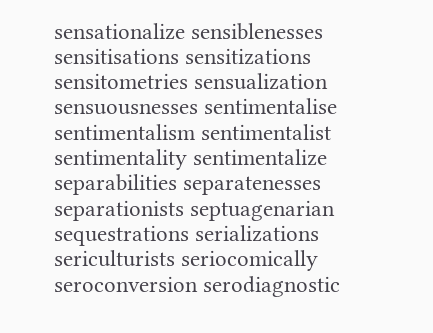sensationalize sensiblenesses sensitisations sensitizations sensitometries sensualization sensuousnesses sentimentalise sentimentalism sentimentalist sentimentality sentimentalize separabilities separatenesses separationists septuagenarian sequestrations serializations sericulturists seriocomically seroconversion serodiagnostic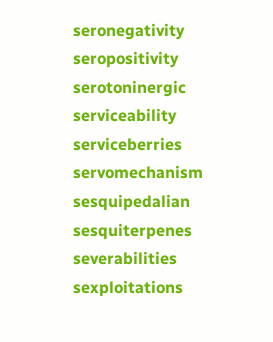seronegativity seropositivity serotoninergic serviceability serviceberries servomechanism sesquipedalian sesquiterpenes severabilities sexploitations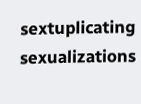sextuplicating sexualizations